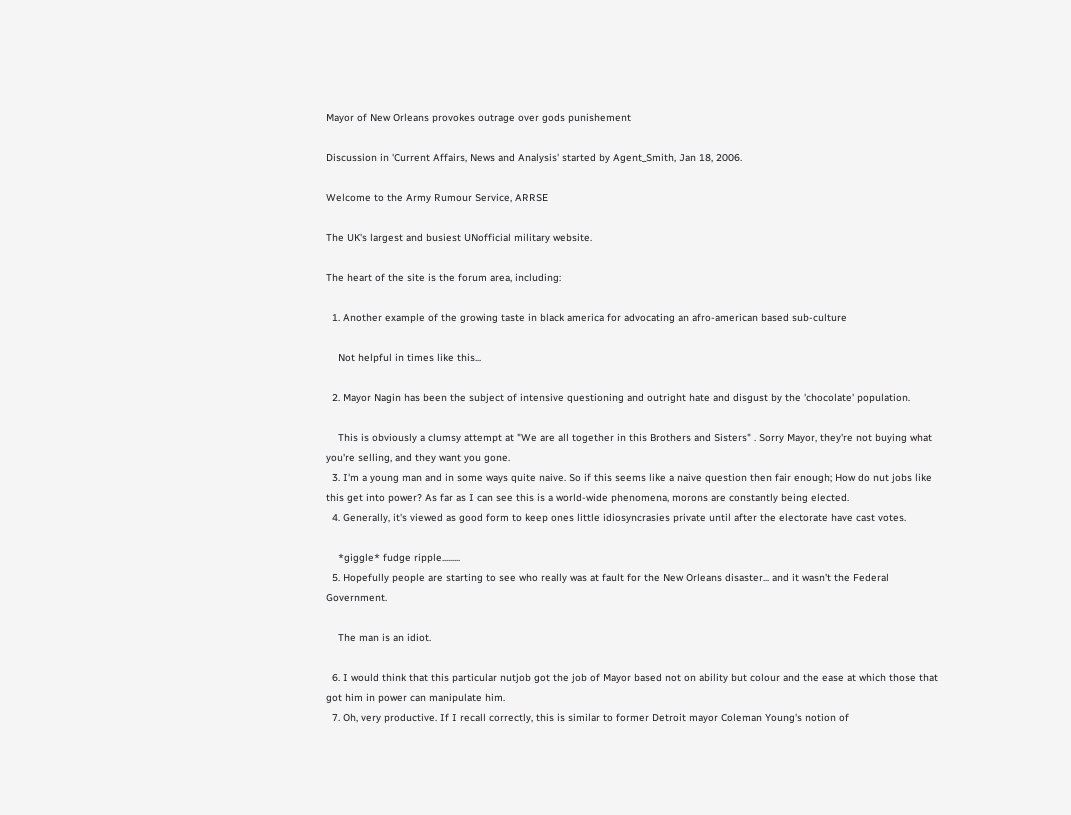Mayor of New Orleans provokes outrage over gods punishement

Discussion in 'Current Affairs, News and Analysis' started by Agent_Smith, Jan 18, 2006.

Welcome to the Army Rumour Service, ARRSE

The UK's largest and busiest UNofficial military website.

The heart of the site is the forum area, including:

  1. Another example of the growing taste in black america for advocating an afro-american based sub-culture

    Not helpful in times like this...

  2. Mayor Nagin has been the subject of intensive questioning and outright hate and disgust by the 'chocolate' population.

    This is obviously a clumsy attempt at "We are all together in this Brothers and Sisters" . Sorry Mayor, they're not buying what you're selling, and they want you gone.
  3. I'm a young man and in some ways quite naive. So if this seems like a naive question then fair enough; How do nut jobs like this get into power? As far as I can see this is a world-wide phenomena, morons are constantly being elected.
  4. Generally, it's viewed as good form to keep ones little idiosyncrasies private until after the electorate have cast votes.

    *giggle* fudge ripple.........
  5. Hopefully people are starting to see who really was at fault for the New Orleans disaster... and it wasn't the Federal Government.

    The man is an idiot.

  6. I would think that this particular nutjob got the job of Mayor based not on ability but colour and the ease at which those that got him in power can manipulate him.
  7. Oh, very productive. If I recall correctly, this is similar to former Detroit mayor Coleman Young's notion of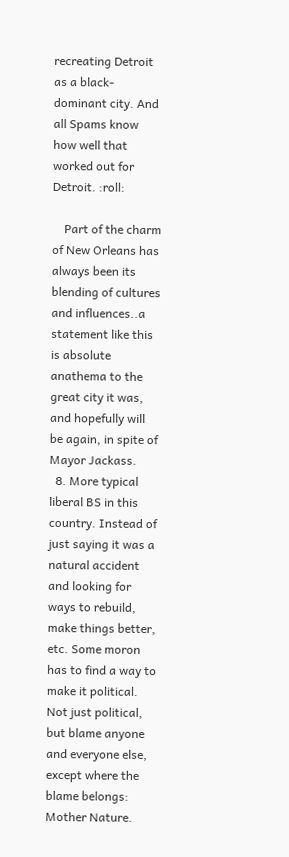recreating Detroit as a black-dominant city. And all Spams know how well that worked out for Detroit. :roll:

    Part of the charm of New Orleans has always been its blending of cultures and influences..a statement like this is absolute anathema to the great city it was, and hopefully will be again, in spite of Mayor Jackass.
  8. More typical liberal BS in this country. Instead of just saying it was a natural accident and looking for ways to rebuild, make things better, etc. Some moron has to find a way to make it political. Not just political, but blame anyone and everyone else, except where the blame belongs: Mother Nature.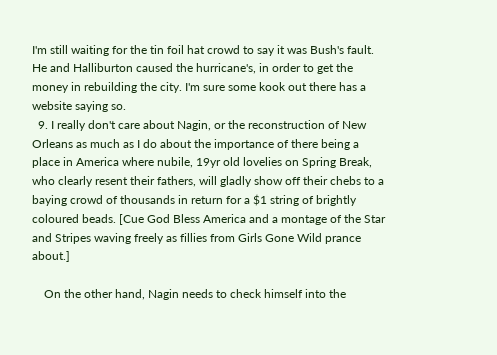I'm still waiting for the tin foil hat crowd to say it was Bush's fault. He and Halliburton caused the hurricane's, in order to get the money in rebuilding the city. I'm sure some kook out there has a website saying so.
  9. I really don't care about Nagin, or the reconstruction of New Orleans as much as I do about the importance of there being a place in America where nubile, 19yr old lovelies on Spring Break, who clearly resent their fathers, will gladly show off their chebs to a baying crowd of thousands in return for a $1 string of brightly coloured beads. [Cue God Bless America and a montage of the Star and Stripes waving freely as fillies from Girls Gone Wild prance about.]

    On the other hand, Nagin needs to check himself into the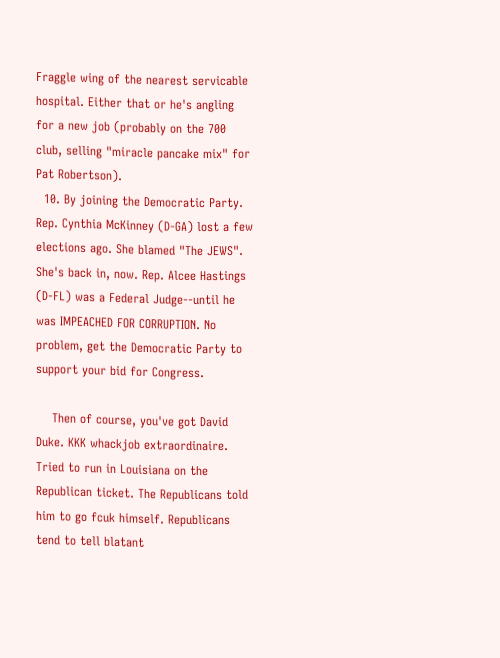Fraggle wing of the nearest servicable hospital. Either that or he's angling for a new job (probably on the 700 club, selling "miracle pancake mix" for Pat Robertson).
  10. By joining the Democratic Party. Rep. Cynthia McKinney (D-GA) lost a few elections ago. She blamed "The JEWS". She's back in, now. Rep. Alcee Hastings (D-FL) was a Federal Judge--until he was IMPEACHED FOR CORRUPTION. No problem, get the Democratic Party to support your bid for Congress.

    Then of course, you've got David Duke. KKK whackjob extraordinaire. Tried to run in Louisiana on the Republican ticket. The Republicans told him to go fcuk himself. Republicans tend to tell blatant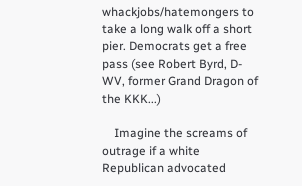whackjobs/hatemongers to take a long walk off a short pier. Democrats get a free pass (see Robert Byrd, D-WV, former Grand Dragon of the KKK...)

    Imagine the screams of outrage if a white Republican advocated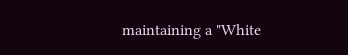maintaining a "White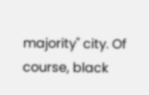majority" city. Of course, black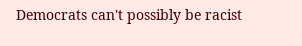Democrats can't possibly be racist